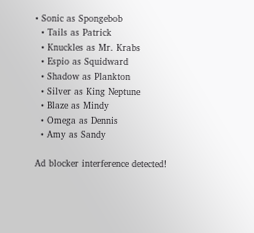• Sonic as Spongebob
  • Tails as Patrick
  • Knuckles as Mr. Krabs
  • Espio as Squidward
  • Shadow as Plankton
  • Silver as King Neptune
  • Blaze as Mindy
  • Omega as Dennis
  • Amy as Sandy

Ad blocker interference detected!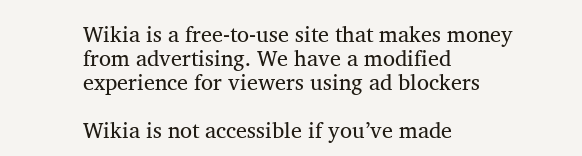Wikia is a free-to-use site that makes money from advertising. We have a modified experience for viewers using ad blockers

Wikia is not accessible if you’ve made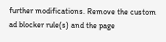further modifications. Remove the custom ad blocker rule(s) and the page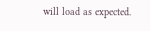will load as expected.